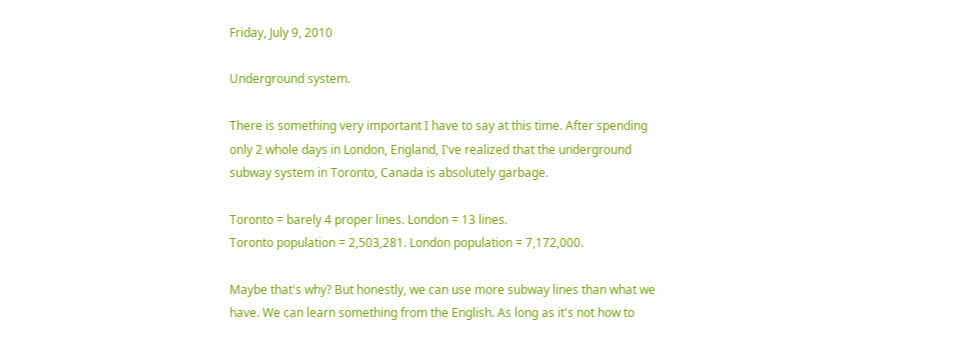Friday, July 9, 2010

Underground system.

There is something very important I have to say at this time. After spending only 2 whole days in London, England, I've realized that the underground subway system in Toronto, Canada is absolutely garbage.

Toronto = barely 4 proper lines. London = 13 lines.
Toronto population = 2,503,281. London population = 7,172,000.

Maybe that's why? But honestly, we can use more subway lines than what we have. We can learn something from the English. As long as it's not how to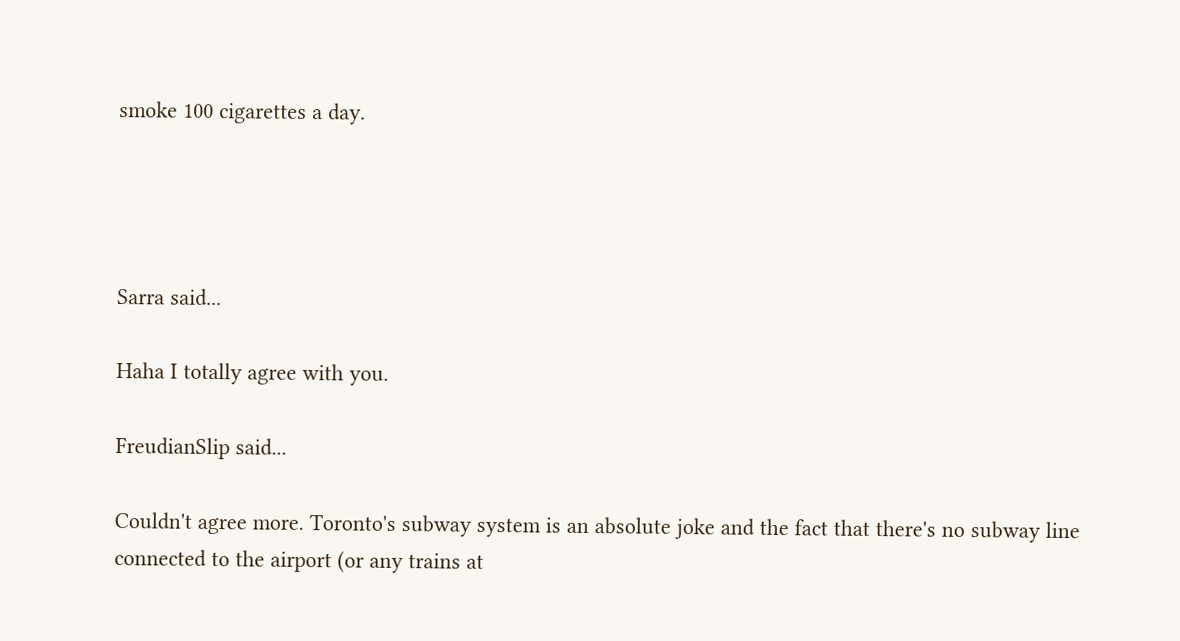smoke 100 cigarettes a day.




Sarra said...

Haha I totally agree with you.

FreudianSlip said...

Couldn't agree more. Toronto's subway system is an absolute joke and the fact that there's no subway line connected to the airport (or any trains at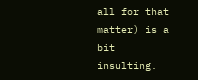all for that matter) is a bit insulting.